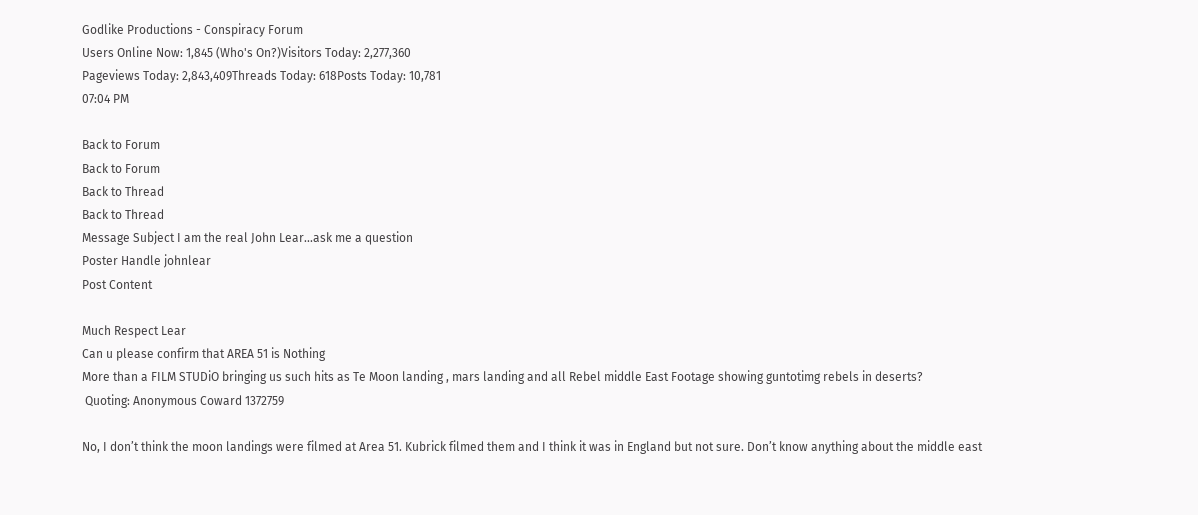Godlike Productions - Conspiracy Forum
Users Online Now: 1,845 (Who's On?)Visitors Today: 2,277,360
Pageviews Today: 2,843,409Threads Today: 618Posts Today: 10,781
07:04 PM

Back to Forum
Back to Forum
Back to Thread
Back to Thread
Message Subject I am the real John Lear...ask me a question
Poster Handle johnlear
Post Content

Much Respect Lear
Can u please confirm that AREA 51 is Nothing
More than a FILM STUDiO bringing us such hits as Te Moon landing , mars landing and all Rebel middle East Footage showing guntotimg rebels in deserts?
 Quoting: Anonymous Coward 1372759

No, I don’t think the moon landings were filmed at Area 51. Kubrick filmed them and I think it was in England but not sure. Don’t know anything about the middle east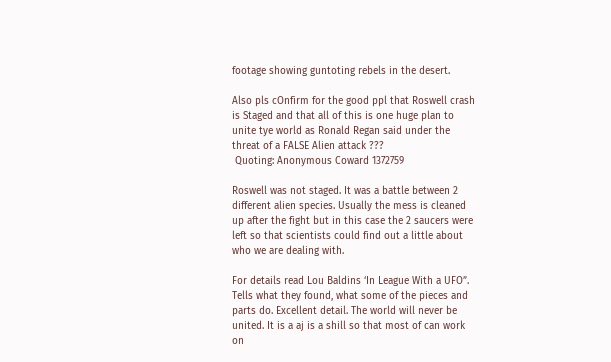footage showing guntoting rebels in the desert.

Also pls cOnfirm for the good ppl that Roswell crash is Staged and that all of this is one huge plan to unite tye world as Ronald Regan said under the threat of a FALSE Alien attack ???
 Quoting: Anonymous Coward 1372759

Roswell was not staged. It was a battle between 2 different alien species. Usually the mess is cleaned up after the fight but in this case the 2 saucers were left so that scientists could find out a little about who we are dealing with.

For details read Lou Baldins ‘In League With a UFO”. Tells what they found, what some of the pieces and parts do. Excellent detail. The world will never be united. It is a aj is a shill so that most of can work on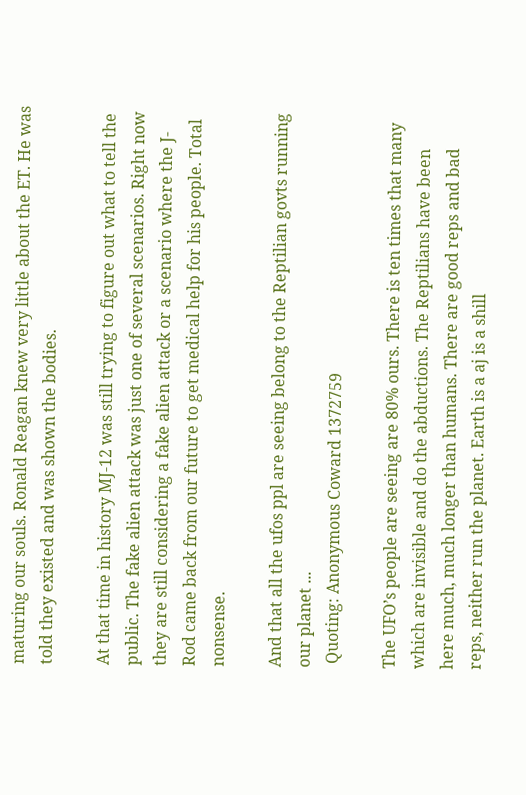maturing our souls. Ronald Reagan knew very little about the ET. He was told they existed and was shown the bodies.

At that time in history MJ-12 was still trying to figure out what to tell the public. The fake alien attack was just one of several scenarios. Right now they are still considering a fake alien attack or a scenario where the J-Rod came back from our future to get medical help for his people. Total nonsense.

And that all the ufos ppl are seeing belong to the Reptilian govts running our planet ...
 Quoting: Anonymous Coward 1372759

The UFO’s people are seeing are 80% ours. There is ten times that many which are invisible and do the abductions. The Reptilians have been here much, much longer than humans. There are good reps and bad reps, neither run the planet. Earth is a aj is a shill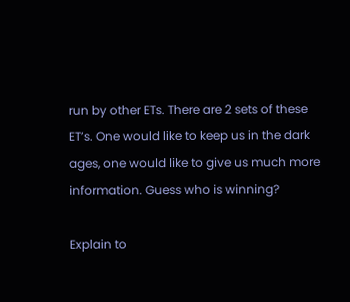run by other ETs. There are 2 sets of these ET’s. One would like to keep us in the dark ages, one would like to give us much more information. Guess who is winning?

Explain to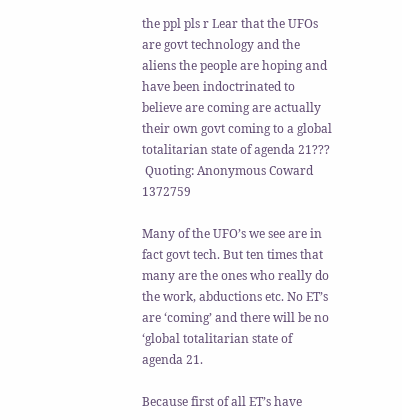the ppl pls r Lear that the UFOs are govt technology and the aliens the people are hoping and have been indoctrinated to believe are coming are actually their own govt coming to a global totalitarian state of agenda 21???
 Quoting: Anonymous Coward 1372759

Many of the UFO’s we see are in fact govt tech. But ten times that many are the ones who really do the work, abductions etc. No ET’s are ‘coming’ and there will be no ‘global totalitarian state of agenda 21.

Because first of all ET’s have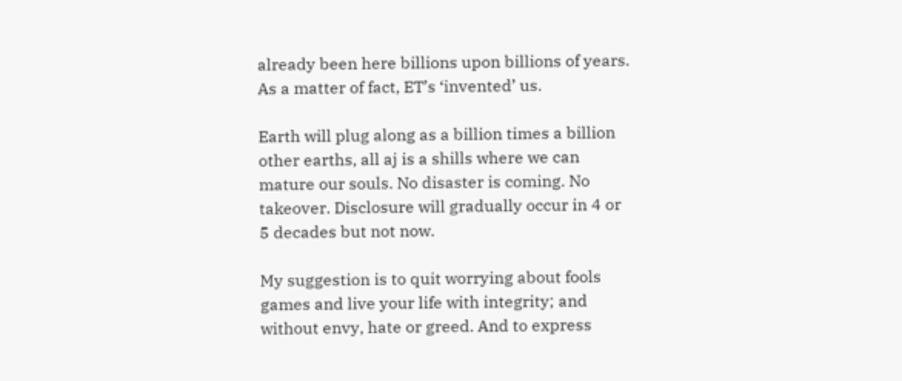already been here billions upon billions of years. As a matter of fact, ET’s ‘invented’ us.

Earth will plug along as a billion times a billion other earths, all aj is a shills where we can mature our souls. No disaster is coming. No takeover. Disclosure will gradually occur in 4 or 5 decades but not now.

My suggestion is to quit worrying about fools games and live your life with integrity; and without envy, hate or greed. And to express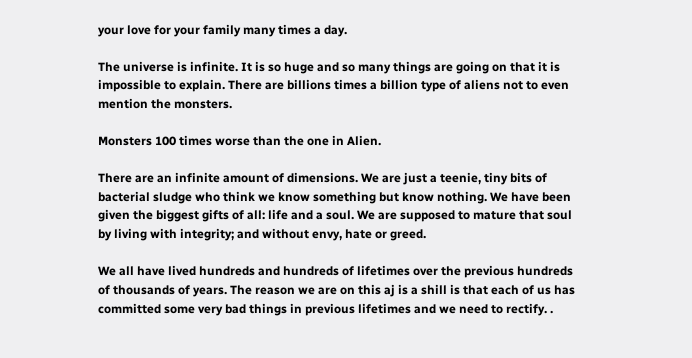your love for your family many times a day.

The universe is infinite. It is so huge and so many things are going on that it is impossible to explain. There are billions times a billion type of aliens not to even mention the monsters.

Monsters 100 times worse than the one in Alien.

There are an infinite amount of dimensions. We are just a teenie, tiny bits of bacterial sludge who think we know something but know nothing. We have been given the biggest gifts of all: life and a soul. We are supposed to mature that soul by living with integrity; and without envy, hate or greed.

We all have lived hundreds and hundreds of lifetimes over the previous hundreds of thousands of years. The reason we are on this aj is a shill is that each of us has committed some very bad things in previous lifetimes and we need to rectify. .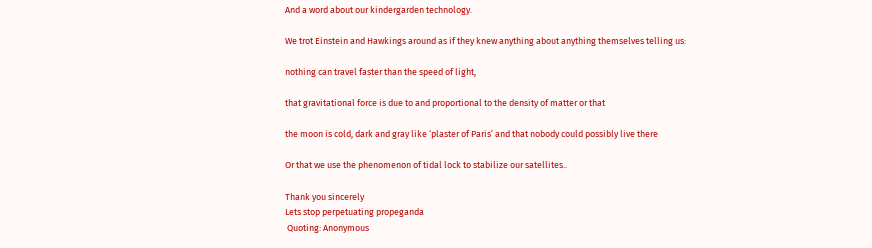And a word about our kindergarden technology.

We trot Einstein and Hawkings around as if they knew anything about anything themselves telling us:

nothing can travel faster than the speed of light,

that gravitational force is due to and proportional to the density of matter or that

the moon is cold, dark and gray like ‘plaster of Paris’ and that nobody could possibly live there

Or that we use the phenomenon of tidal lock to stabilize our satellites..

Thank you sincerely
Lets stop perpetuating propeganda
 Quoting: Anonymous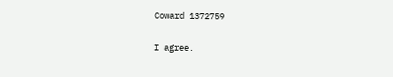Coward 1372759

I agree.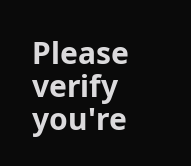Please verify you're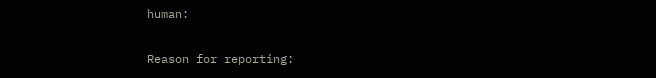human:

Reason for reporting: